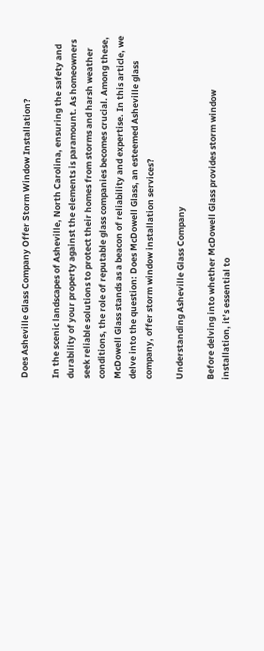Does Asheville Glass Company Offer Storm Window Installation?

In the scenic landscapes of Asheville, North Carolina, ensuring the safety and durability of your property against the elements is paramount. As homeowners seek reliable solutions to protect their homes from storms and harsh weather conditions, the role of reputable glass companies becomes crucial. Among these, McDowell Glass stands as a beacon of reliability and expertise. In this article, we delve into the question: Does McDowell Glass, an esteemed Asheville glass company, offer storm window installation services?

Understanding Asheville Glass Company

Before delving into whether McDowell Glass provides storm window installation, it’s essential to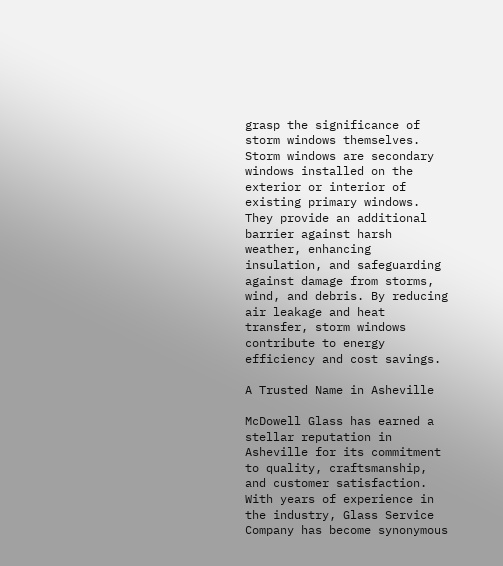grasp the significance of storm windows themselves. Storm windows are secondary windows installed on the exterior or interior of existing primary windows. They provide an additional barrier against harsh weather, enhancing insulation, and safeguarding against damage from storms, wind, and debris. By reducing air leakage and heat transfer, storm windows contribute to energy efficiency and cost savings.

A Trusted Name in Asheville

McDowell Glass has earned a stellar reputation in Asheville for its commitment to quality, craftsmanship, and customer satisfaction. With years of experience in the industry, Glass Service Company has become synonymous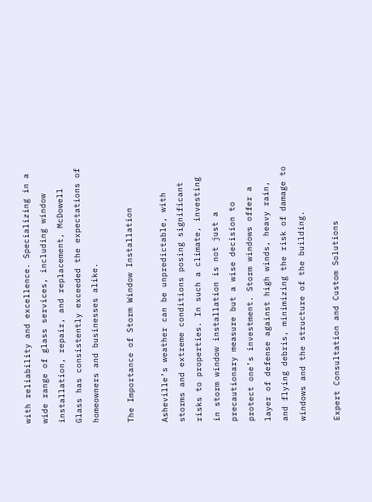with reliability and excellence. Specializing in a wide range of glass services, including window installation, repair, and replacement, McDowell Glass has consistently exceeded the expectations of homeowners and businesses alike.

The Importance of Storm Window Installation

Asheville’s weather can be unpredictable, with storms and extreme conditions posing significant risks to properties. In such a climate, investing in storm window installation is not just a precautionary measure but a wise decision to protect one’s investment. Storm windows offer a layer of defense against high winds, heavy rain, and flying debris, minimizing the risk of damage to windows and the structure of the building.

Expert Consultation and Custom Solutions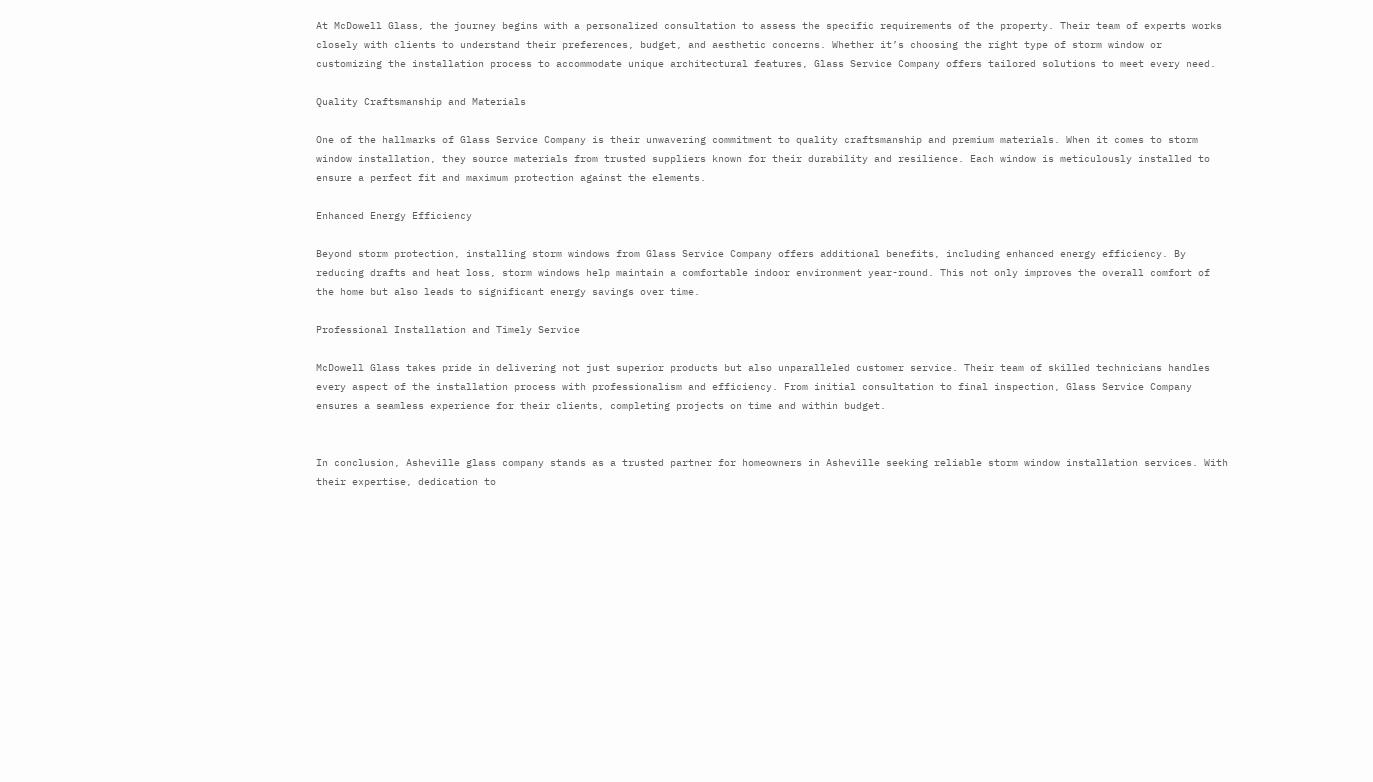At McDowell Glass, the journey begins with a personalized consultation to assess the specific requirements of the property. Their team of experts works closely with clients to understand their preferences, budget, and aesthetic concerns. Whether it’s choosing the right type of storm window or customizing the installation process to accommodate unique architectural features, Glass Service Company offers tailored solutions to meet every need.

Quality Craftsmanship and Materials

One of the hallmarks of Glass Service Company is their unwavering commitment to quality craftsmanship and premium materials. When it comes to storm window installation, they source materials from trusted suppliers known for their durability and resilience. Each window is meticulously installed to ensure a perfect fit and maximum protection against the elements.

Enhanced Energy Efficiency

Beyond storm protection, installing storm windows from Glass Service Company offers additional benefits, including enhanced energy efficiency. By reducing drafts and heat loss, storm windows help maintain a comfortable indoor environment year-round. This not only improves the overall comfort of the home but also leads to significant energy savings over time.

Professional Installation and Timely Service

McDowell Glass takes pride in delivering not just superior products but also unparalleled customer service. Their team of skilled technicians handles every aspect of the installation process with professionalism and efficiency. From initial consultation to final inspection, Glass Service Company ensures a seamless experience for their clients, completing projects on time and within budget.


In conclusion, Asheville glass company stands as a trusted partner for homeowners in Asheville seeking reliable storm window installation services. With their expertise, dedication to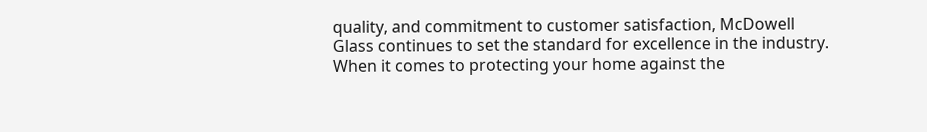quality, and commitment to customer satisfaction, McDowell Glass continues to set the standard for excellence in the industry. When it comes to protecting your home against the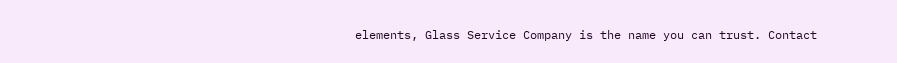elements, Glass Service Company is the name you can trust. Contact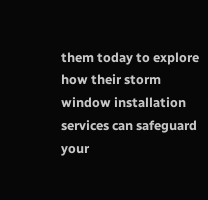them today to explore how their storm window installation services can safeguard your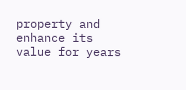property and enhance its value for years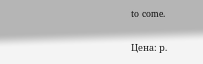to come.

Цена: р.